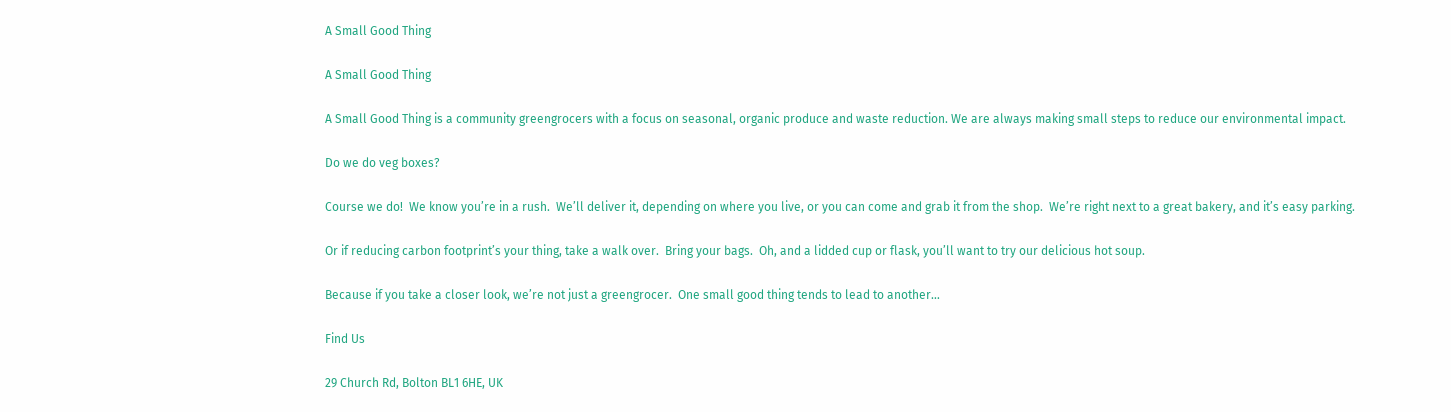A Small Good Thing

A Small Good Thing

A Small Good Thing is a community greengrocers with a focus on seasonal, organic produce and waste reduction. We are always making small steps to reduce our environmental impact.

Do we do veg boxes?

Course we do!  We know you’re in a rush.  We’ll deliver it, depending on where you live, or you can come and grab it from the shop.  We’re right next to a great bakery, and it’s easy parking.

Or if reducing carbon footprint’s your thing, take a walk over.  Bring your bags.  Oh, and a lidded cup or flask, you’ll want to try our delicious hot soup.

Because if you take a closer look, we’re not just a greengrocer.  One small good thing tends to lead to another…

Find Us

29 Church Rd, Bolton BL1 6HE, UK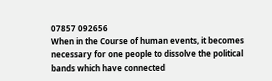07857 092656
When in the Course of human events, it becomes necessary for one people to dissolve the political bands which have connected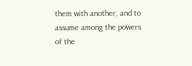them with another, and to assume among the powers of the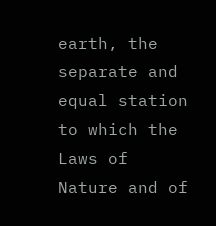earth, the separate and equal station to which the Laws of Nature and of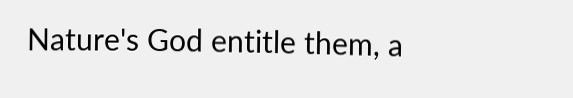Nature's God entitle them, a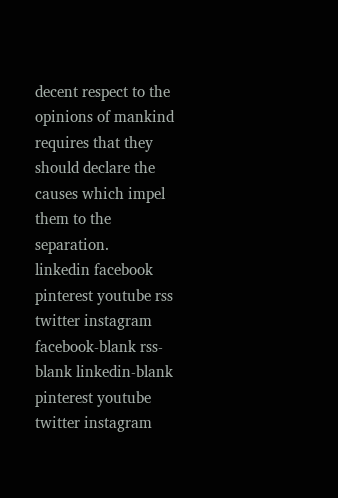decent respect to the opinions of mankind requires that they should declare the causes which impel them to the separation.
linkedin facebook pinterest youtube rss twitter instagram facebook-blank rss-blank linkedin-blank pinterest youtube twitter instagram